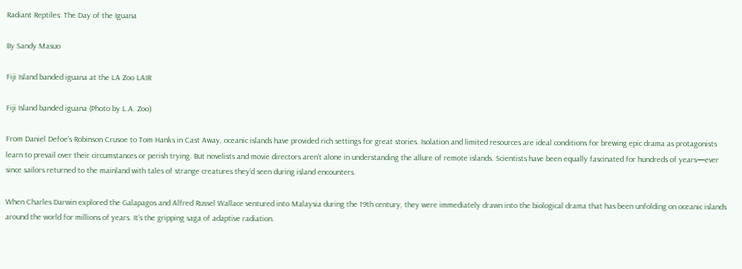Radiant Reptiles: The Day of the Iguana

By Sandy Masuo

Fiji Island banded iguana at the LA Zoo LAIR

Fiji Island banded iguana (Photo by L.A. Zoo)

From Daniel Defoe’s Robinson Crusoe to Tom Hanks in Cast Away, oceanic islands have provided rich settings for great stories. Isolation and limited resources are ideal conditions for brewing epic drama as protagonists learn to prevail over their circumstances or perish trying. But novelists and movie directors aren’t alone in understanding the allure of remote islands. Scientists have been equally fascinated for hundreds of years—ever since sailors returned to the mainland with tales of strange creatures they’d seen during island encounters.

When Charles Darwin explored the Galapagos and Alfred Russel Wallace ventured into Malaysia during the 19th century, they were immediately drawn into the biological drama that has been unfolding on oceanic islands around the world for millions of years. It’s the gripping saga of adaptive radiation.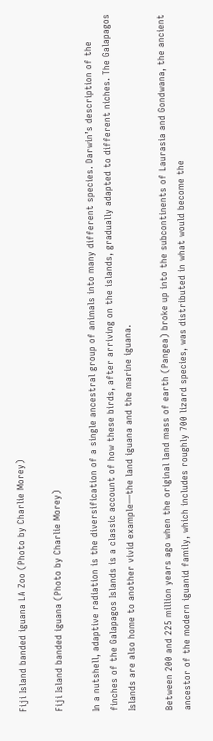Fiji Island banded iguana LA Zoo (Photo by Charlie Morey)

Fiji Island banded iguana (Photo by Charlie Morey)

In a nutshell, adaptive radiation is the diversification of a single ancestral group of animals into many different species. Darwin’s description of the finches of the Galapagos Islands is a classic account of how these birds, after arriving on the islands, gradually adapted to different niches. The Galapagos Islands are also home to another vivid example—the land iguana and the marine iguana.

Between 200 and 225 million years ago when the original land mass of earth (Pangea) broke up into the subcontinents of Laurasia and Gondwana, the ancient ancestor of the modern iguanid family, which includes roughly 700 lizard species, was distributed in what would become the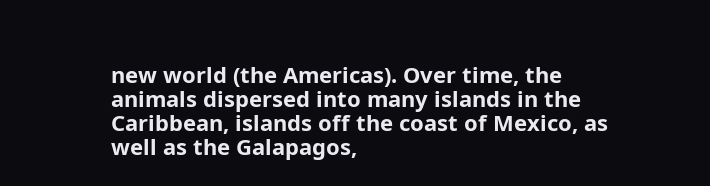new world (the Americas). Over time, the animals dispersed into many islands in the Caribbean, islands off the coast of Mexico, as well as the Galapagos,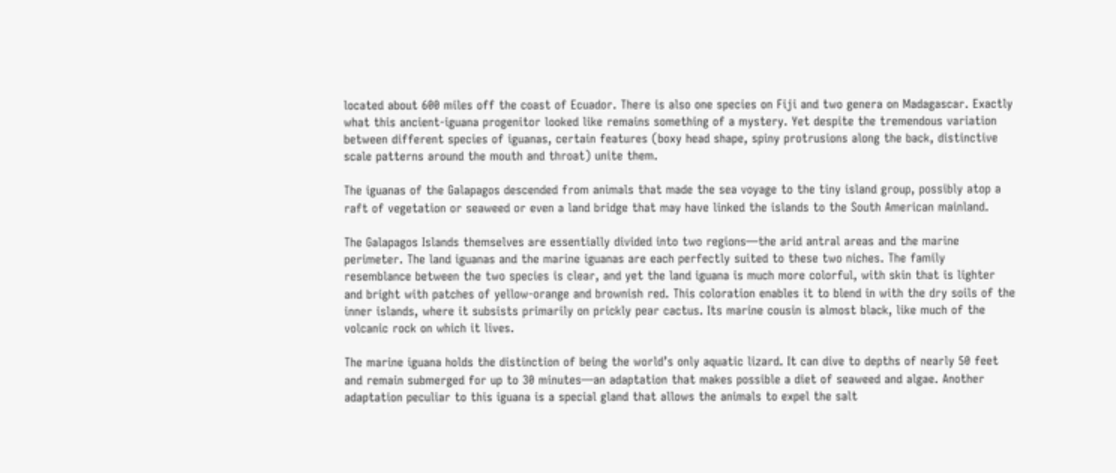located about 600 miles off the coast of Ecuador. There is also one species on Fiji and two genera on Madagascar. Exactly what this ancient-iguana progenitor looked like remains something of a mystery. Yet despite the tremendous variation between different species of iguanas, certain features (boxy head shape, spiny protrusions along the back, distinctive scale patterns around the mouth and throat) unite them.

The iguanas of the Galapagos descended from animals that made the sea voyage to the tiny island group, possibly atop a raft of vegetation or seaweed or even a land bridge that may have linked the islands to the South American mainland.

The Galapagos Islands themselves are essentially divided into two regions—the arid antral areas and the marine perimeter. The land iguanas and the marine iguanas are each perfectly suited to these two niches. The family resemblance between the two species is clear, and yet the land iguana is much more colorful, with skin that is lighter and bright with patches of yellow-orange and brownish red. This coloration enables it to blend in with the dry soils of the inner islands, where it subsists primarily on prickly pear cactus. Its marine cousin is almost black, like much of the volcanic rock on which it lives.

The marine iguana holds the distinction of being the world’s only aquatic lizard. It can dive to depths of nearly 50 feet and remain submerged for up to 30 minutes—an adaptation that makes possible a diet of seaweed and algae. Another adaptation peculiar to this iguana is a special gland that allows the animals to expel the salt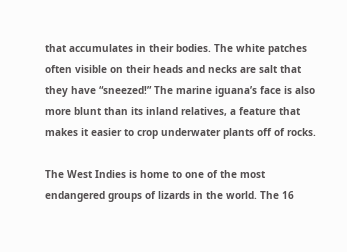that accumulates in their bodies. The white patches often visible on their heads and necks are salt that they have “sneezed!” The marine iguana’s face is also more blunt than its inland relatives, a feature that makes it easier to crop underwater plants off of rocks.

The West Indies is home to one of the most endangered groups of lizards in the world. The 16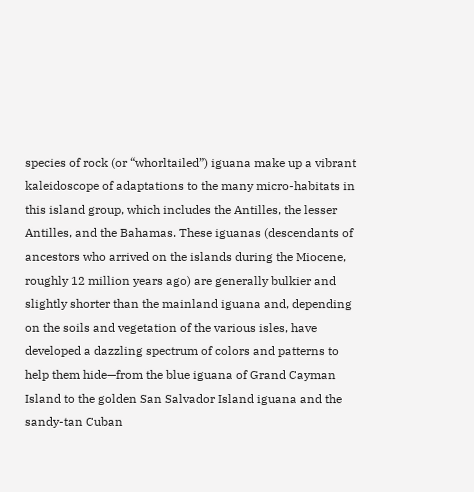species of rock (or “whorltailed”) iguana make up a vibrant kaleidoscope of adaptations to the many micro-habitats in this island group, which includes the Antilles, the lesser Antilles, and the Bahamas. These iguanas (descendants of ancestors who arrived on the islands during the Miocene, roughly 12 million years ago) are generally bulkier and slightly shorter than the mainland iguana and, depending on the soils and vegetation of the various isles, have developed a dazzling spectrum of colors and patterns to help them hide—from the blue iguana of Grand Cayman Island to the golden San Salvador Island iguana and the sandy-tan Cuban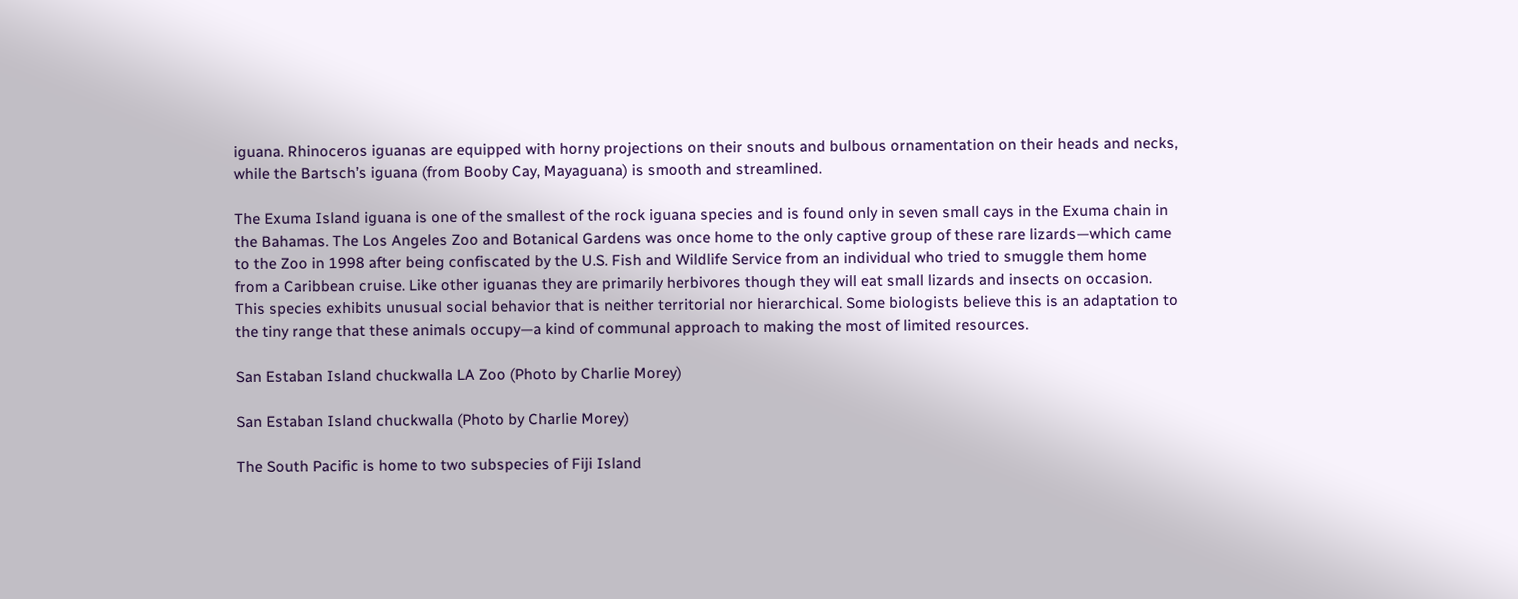iguana. Rhinoceros iguanas are equipped with horny projections on their snouts and bulbous ornamentation on their heads and necks, while the Bartsch’s iguana (from Booby Cay, Mayaguana) is smooth and streamlined.

The Exuma Island iguana is one of the smallest of the rock iguana species and is found only in seven small cays in the Exuma chain in the Bahamas. The Los Angeles Zoo and Botanical Gardens was once home to the only captive group of these rare lizards—which came to the Zoo in 1998 after being confiscated by the U.S. Fish and Wildlife Service from an individual who tried to smuggle them home from a Caribbean cruise. Like other iguanas they are primarily herbivores though they will eat small lizards and insects on occasion. This species exhibits unusual social behavior that is neither territorial nor hierarchical. Some biologists believe this is an adaptation to the tiny range that these animals occupy—a kind of communal approach to making the most of limited resources.

San Estaban Island chuckwalla LA Zoo (Photo by Charlie Morey)

San Estaban Island chuckwalla (Photo by Charlie Morey)

The South Pacific is home to two subspecies of Fiji Island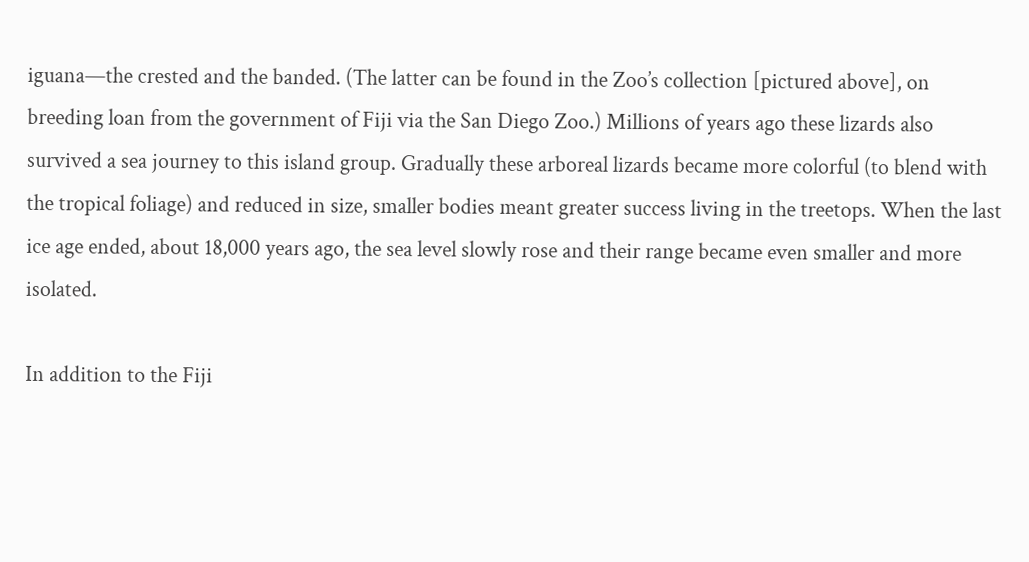iguana—the crested and the banded. (The latter can be found in the Zoo’s collection [pictured above], on breeding loan from the government of Fiji via the San Diego Zoo.) Millions of years ago these lizards also survived a sea journey to this island group. Gradually these arboreal lizards became more colorful (to blend with the tropical foliage) and reduced in size, smaller bodies meant greater success living in the treetops. When the last ice age ended, about 18,000 years ago, the sea level slowly rose and their range became even smaller and more isolated.

In addition to the Fiji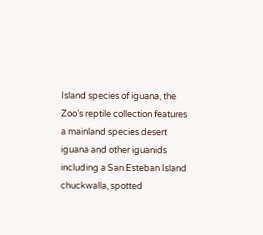Island species of iguana, the Zoo’s reptile collection features a mainland species desert iguana and other iguanids including a San Esteban Island chuckwalla, spotted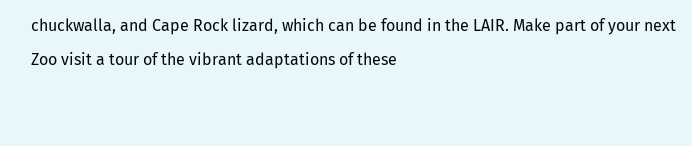chuckwalla, and Cape Rock lizard, which can be found in the LAIR. Make part of your next Zoo visit a tour of the vibrant adaptations of these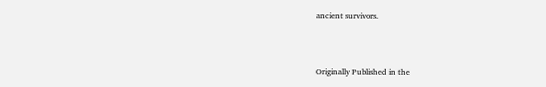ancient survivors.



Originally Published in the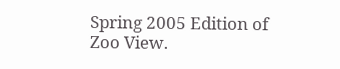Spring 2005 Edition of Zoo View.